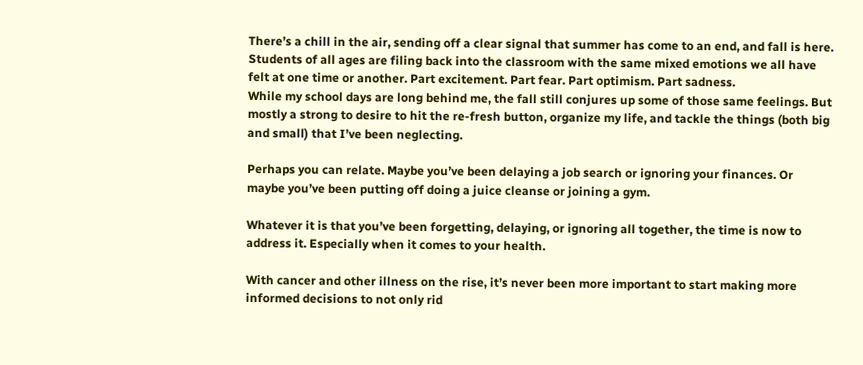There’s a chill in the air, sending off a clear signal that summer has come to an end, and fall is here.
Students of all ages are filing back into the classroom with the same mixed emotions we all have felt at one time or another. Part excitement. Part fear. Part optimism. Part sadness.
While my school days are long behind me, the fall still conjures up some of those same feelings. But mostly a strong to desire to hit the re-fresh button, organize my life, and tackle the things (both big and small) that I’ve been neglecting.

Perhaps you can relate. Maybe you’ve been delaying a job search or ignoring your finances. Or maybe you’ve been putting off doing a juice cleanse or joining a gym.

Whatever it is that you’ve been forgetting, delaying, or ignoring all together, the time is now to address it. Especially when it comes to your health.

With cancer and other illness on the rise, it’s never been more important to start making more informed decisions to not only rid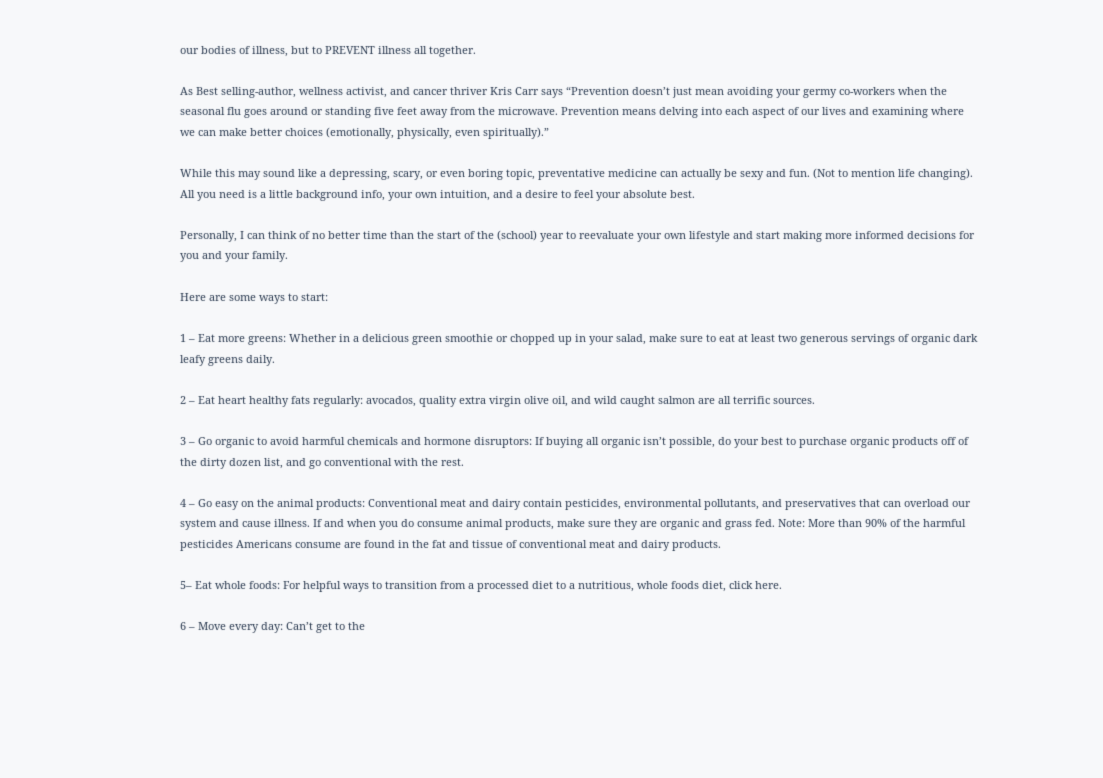our bodies of illness, but to PREVENT illness all together.

As Best selling-author, wellness activist, and cancer thriver Kris Carr says “Prevention doesn’t just mean avoiding your germy co-workers when the seasonal flu goes around or standing five feet away from the microwave. Prevention means delving into each aspect of our lives and examining where we can make better choices (emotionally, physically, even spiritually).”

While this may sound like a depressing, scary, or even boring topic, preventative medicine can actually be sexy and fun. (Not to mention life changing). All you need is a little background info, your own intuition, and a desire to feel your absolute best.

Personally, I can think of no better time than the start of the (school) year to reevaluate your own lifestyle and start making more informed decisions for you and your family.

Here are some ways to start:

1 – Eat more greens: Whether in a delicious green smoothie or chopped up in your salad, make sure to eat at least two generous servings of organic dark leafy greens daily.

2 – Eat heart healthy fats regularly: avocados, quality extra virgin olive oil, and wild caught salmon are all terrific sources.

3 – Go organic to avoid harmful chemicals and hormone disruptors: If buying all organic isn’t possible, do your best to purchase organic products off of the dirty dozen list, and go conventional with the rest.

4 – Go easy on the animal products: Conventional meat and dairy contain pesticides, environmental pollutants, and preservatives that can overload our system and cause illness. If and when you do consume animal products, make sure they are organic and grass fed. Note: More than 90% of the harmful pesticides Americans consume are found in the fat and tissue of conventional meat and dairy products.

5– Eat whole foods: For helpful ways to transition from a processed diet to a nutritious, whole foods diet, click here.

6 – Move every day: Can’t get to the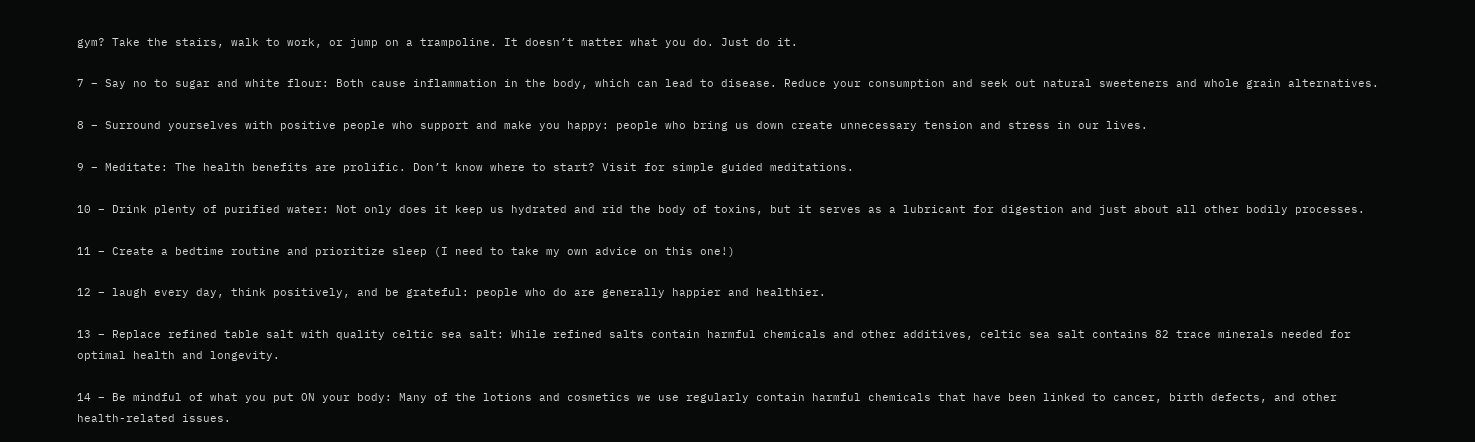gym? Take the stairs, walk to work, or jump on a trampoline. It doesn’t matter what you do. Just do it.

7 – Say no to sugar and white flour: Both cause inflammation in the body, which can lead to disease. Reduce your consumption and seek out natural sweeteners and whole grain alternatives.

8 – Surround yourselves with positive people who support and make you happy: people who bring us down create unnecessary tension and stress in our lives.

9 – Meditate: The health benefits are prolific. Don’t know where to start? Visit for simple guided meditations.

10 – Drink plenty of purified water: Not only does it keep us hydrated and rid the body of toxins, but it serves as a lubricant for digestion and just about all other bodily processes.

11 – Create a bedtime routine and prioritize sleep (I need to take my own advice on this one!)

12 – laugh every day, think positively, and be grateful: people who do are generally happier and healthier.

13 – Replace refined table salt with quality celtic sea salt: While refined salts contain harmful chemicals and other additives, celtic sea salt contains 82 trace minerals needed for optimal health and longevity.

14 – Be mindful of what you put ON your body: Many of the lotions and cosmetics we use regularly contain harmful chemicals that have been linked to cancer, birth defects, and other health-related issues.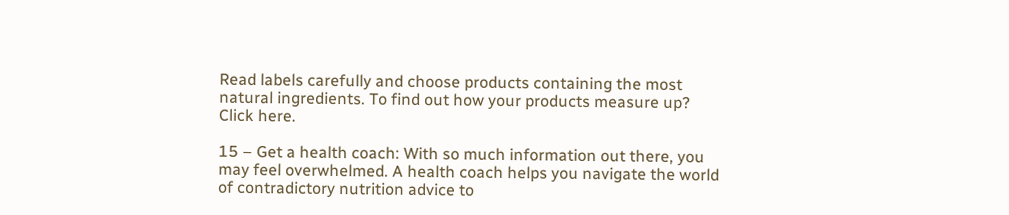Read labels carefully and choose products containing the most natural ingredients. To find out how your products measure up? Click here.

15 – Get a health coach: With so much information out there, you may feel overwhelmed. A health coach helps you navigate the world of contradictory nutrition advice to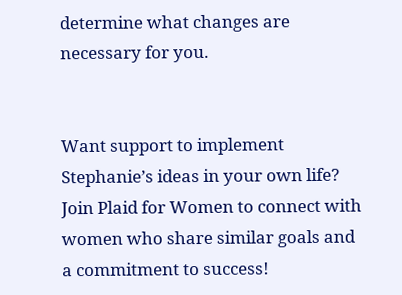determine what changes are necessary for you.


Want support to implement Stephanie’s ideas in your own life? Join Plaid for Women to connect with women who share similar goals and a commitment to success!